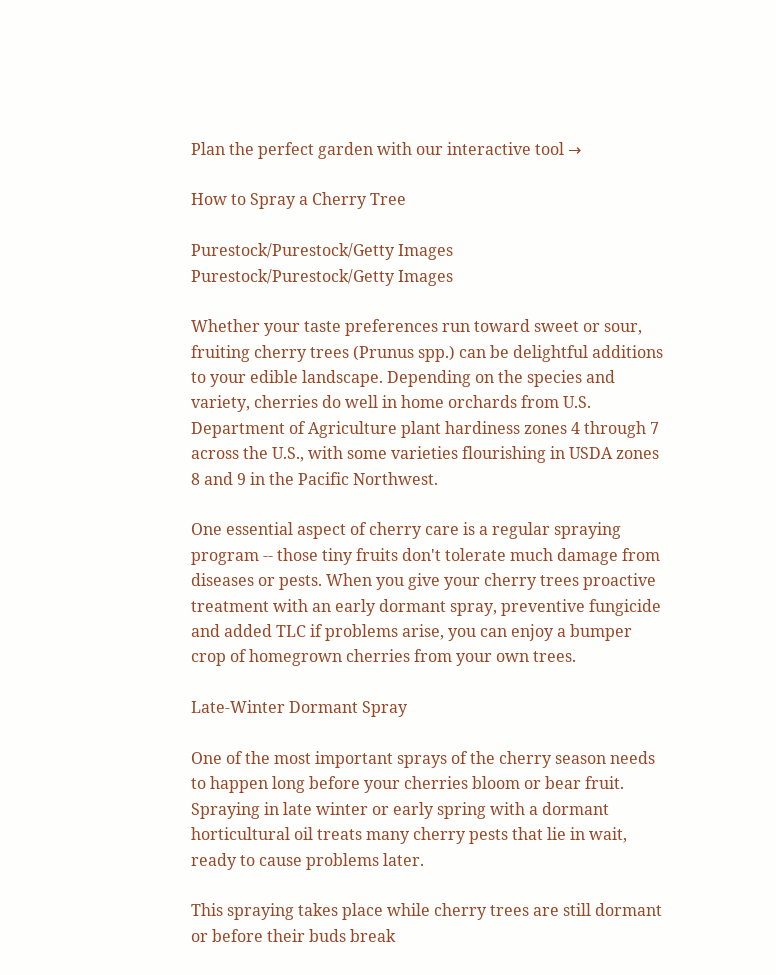Plan the perfect garden with our interactive tool →

How to Spray a Cherry Tree

Purestock/Purestock/Getty Images
Purestock/Purestock/Getty Images

Whether your taste preferences run toward sweet or sour, fruiting cherry trees (Prunus spp.) can be delightful additions to your edible landscape. Depending on the species and variety, cherries do well in home orchards from U.S. Department of Agriculture plant hardiness zones 4 through 7 across the U.S., with some varieties flourishing in USDA zones 8 and 9 in the Pacific Northwest.

One essential aspect of cherry care is a regular spraying program -- those tiny fruits don't tolerate much damage from diseases or pests. When you give your cherry trees proactive treatment with an early dormant spray, preventive fungicide and added TLC if problems arise, you can enjoy a bumper crop of homegrown cherries from your own trees.

Late-Winter Dormant Spray

One of the most important sprays of the cherry season needs to happen long before your cherries bloom or bear fruit. Spraying in late winter or early spring with a dormant horticultural oil treats many cherry pests that lie in wait, ready to cause problems later.

This spraying takes place while cherry trees are still dormant or before their buds break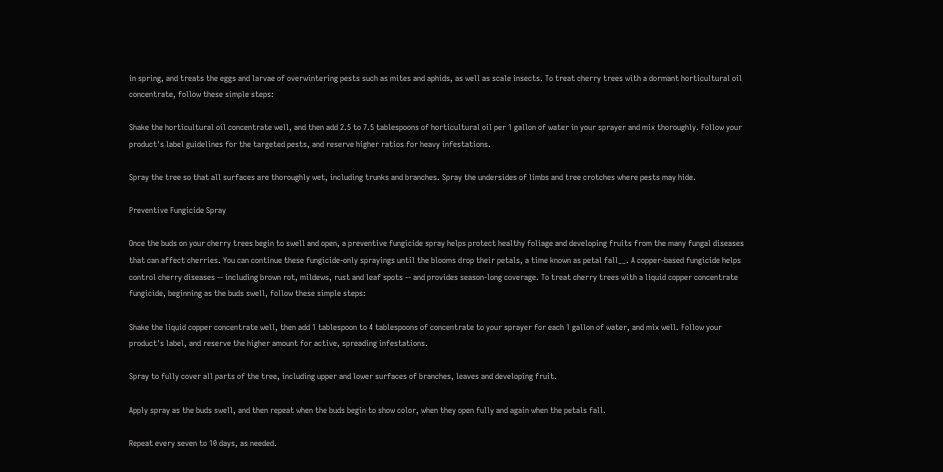in spring, and treats the eggs and larvae of overwintering pests such as mites and aphids, as well as scale insects. To treat cherry trees with a dormant horticultural oil concentrate, follow these simple steps:

Shake the horticultural oil concentrate well, and then add 2.5 to 7.5 tablespoons of horticultural oil per 1 gallon of water in your sprayer and mix thoroughly. Follow your product's label guidelines for the targeted pests, and reserve higher ratios for heavy infestations.

Spray the tree so that all surfaces are thoroughly wet, including trunks and branches. Spray the undersides of limbs and tree crotches where pests may hide.

Preventive Fungicide Spray

Once the buds on your cherry trees begin to swell and open, a preventive fungicide spray helps protect healthy foliage and developing fruits from the many fungal diseases that can affect cherries. You can continue these fungicide-only sprayings until the blooms drop their petals, a time known as petal fall__. A copper-based fungicide helps control cherry diseases -- including brown rot, mildews, rust and leaf spots -- and provides season-long coverage. To treat cherry trees with a liquid copper concentrate fungicide, beginning as the buds swell, follow these simple steps:

Shake the liquid copper concentrate well, then add 1 tablespoon to 4 tablespoons of concentrate to your sprayer for each 1 gallon of water, and mix well. Follow your product's label, and reserve the higher amount for active, spreading infestations.

Spray to fully cover all parts of the tree, including upper and lower surfaces of branches, leaves and developing fruit.

Apply spray as the buds swell, and then repeat when the buds begin to show color, when they open fully and again when the petals fall.

Repeat every seven to 10 days, as needed.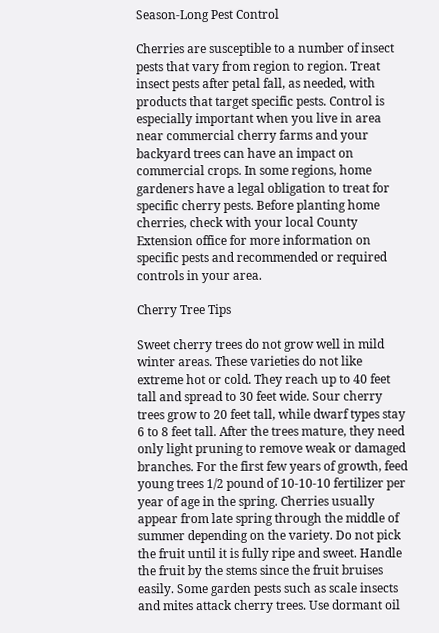Season-Long Pest Control

Cherries are susceptible to a number of insect pests that vary from region to region. Treat insect pests after petal fall, as needed, with products that target specific pests. Control is especially important when you live in area near commercial cherry farms and your backyard trees can have an impact on commercial crops. In some regions, home gardeners have a legal obligation to treat for specific cherry pests. Before planting home cherries, check with your local County Extension office for more information on specific pests and recommended or required controls in your area.

Cherry Tree Tips

Sweet cherry trees do not grow well in mild winter areas. These varieties do not like extreme hot or cold. They reach up to 40 feet tall and spread to 30 feet wide. Sour cherry trees grow to 20 feet tall, while dwarf types stay 6 to 8 feet tall. After the trees mature, they need only light pruning to remove weak or damaged branches. For the first few years of growth, feed young trees 1/2 pound of 10-10-10 fertilizer per year of age in the spring. Cherries usually appear from late spring through the middle of summer depending on the variety. Do not pick the fruit until it is fully ripe and sweet. Handle the fruit by the stems since the fruit bruises easily. Some garden pests such as scale insects and mites attack cherry trees. Use dormant oil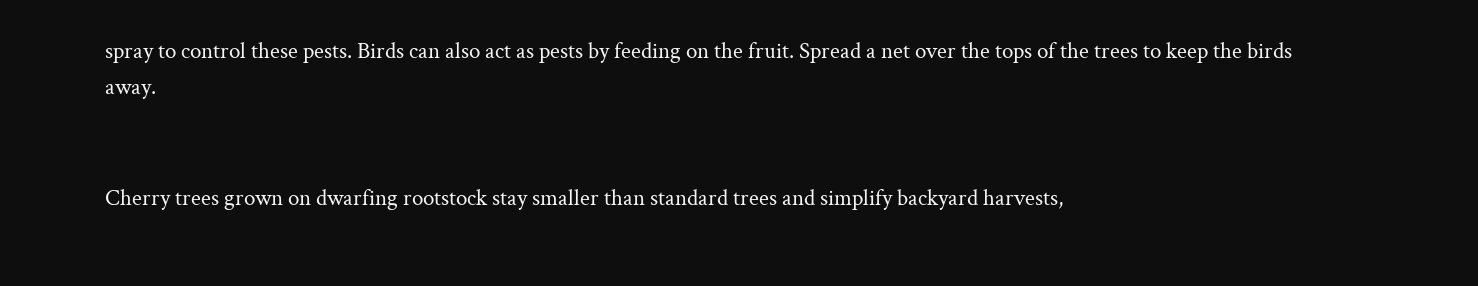spray to control these pests. Birds can also act as pests by feeding on the fruit. Spread a net over the tops of the trees to keep the birds away.


Cherry trees grown on dwarfing rootstock stay smaller than standard trees and simplify backyard harvests,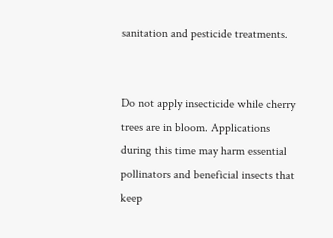sanitation and pesticide treatments.


Do not apply insecticide while cherry trees are in bloom. Applications during this time may harm essential pollinators and beneficial insects that keep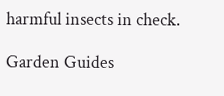harmful insects in check.

Garden Guides